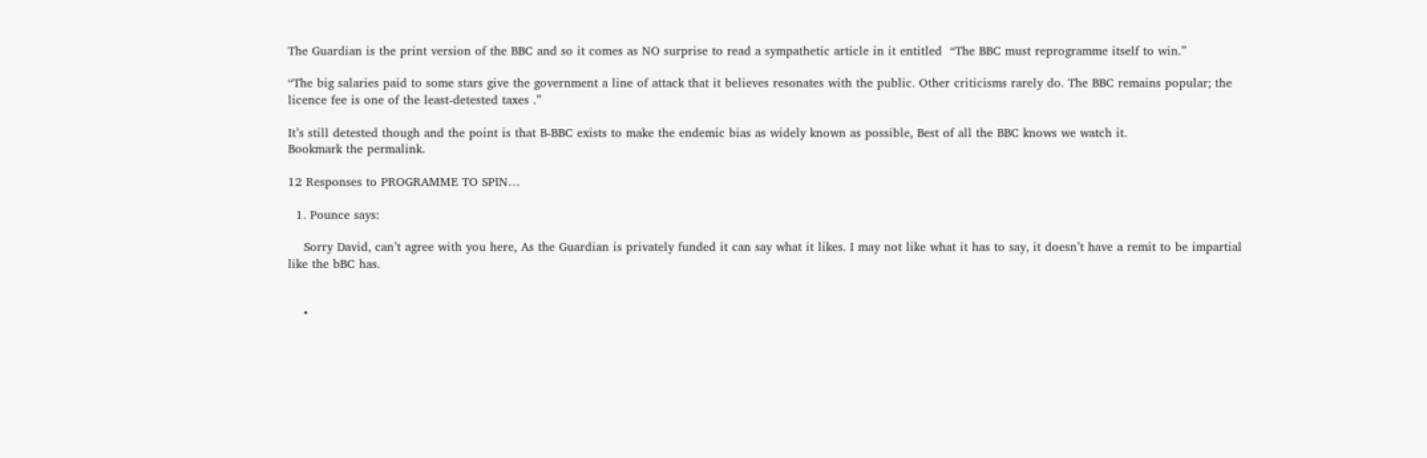The Guardian is the print version of the BBC and so it comes as NO surprise to read a sympathetic article in it entitled  “The BBC must reprogramme itself to win.”

“The big salaries paid to some stars give the government a line of attack that it believes resonates with the public. Other criticisms rarely do. The BBC remains popular; the licence fee is one of the least-detested taxes .”

It’s still detested though and the point is that B-BBC exists to make the endemic bias as widely known as possible, Best of all the BBC knows we watch it.
Bookmark the permalink.

12 Responses to PROGRAMME TO SPIN…

  1. Pounce says:

    Sorry David, can’t agree with you here, As the Guardian is privately funded it can say what it likes. I may not like what it has to say, it doesn’t have a remit to be impartial like the bBC has.


    •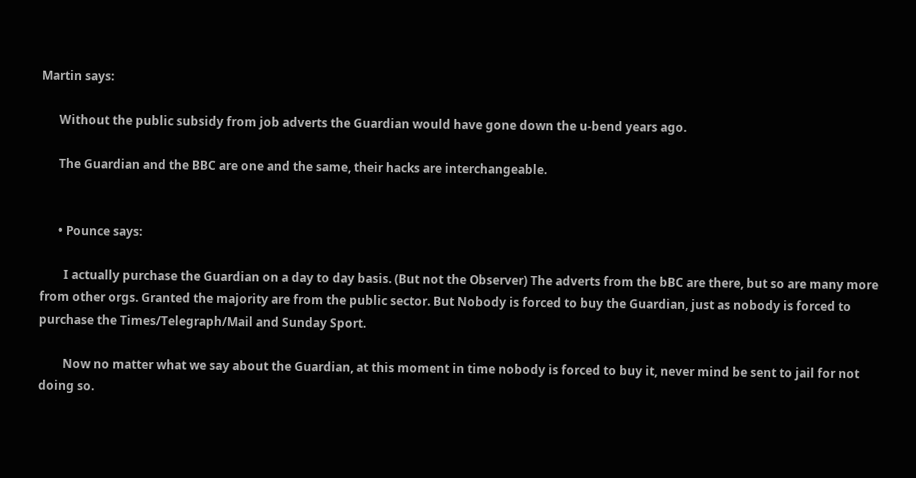Martin says:

      Without the public subsidy from job adverts the Guardian would have gone down the u-bend years ago.

      The Guardian and the BBC are one and the same, their hacks are interchangeable.


      • Pounce says:

        I actually purchase the Guardian on a day to day basis. (But not the Observer) The adverts from the bBC are there, but so are many more from other orgs. Granted the majority are from the public sector. But Nobody is forced to buy the Guardian, just as nobody is forced to purchase the Times/Telegraph/Mail and Sunday Sport.

        Now no matter what we say about the Guardian, at this moment in time nobody is forced to buy it, never mind be sent to jail for not doing so.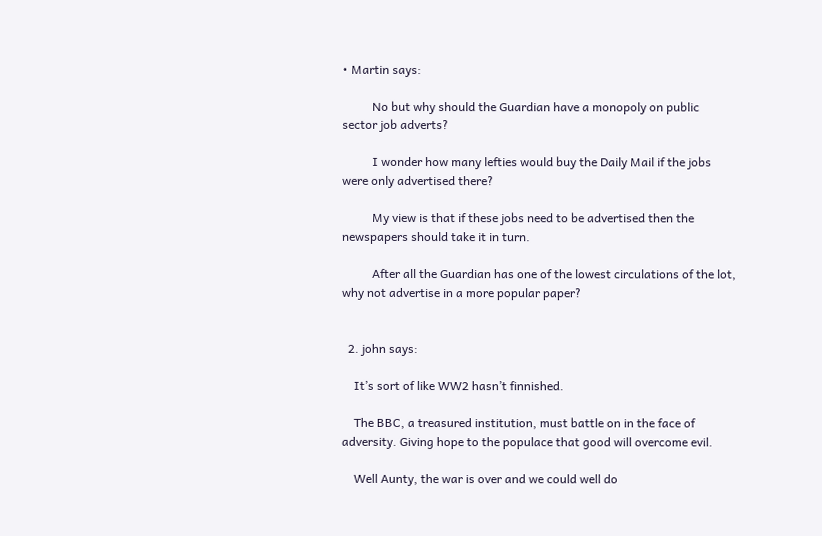• Martin says:

          No but why should the Guardian have a monopoly on public sector job adverts?

          I wonder how many lefties would buy the Daily Mail if the jobs were only advertised there?

          My view is that if these jobs need to be advertised then the newspapers should take it in turn.

          After all the Guardian has one of the lowest circulations of the lot, why not advertise in a more popular paper?


  2. john says:

    It’s sort of like WW2 hasn’t finnished.

    The BBC, a treasured institution, must battle on in the face of adversity. Giving hope to the populace that good will overcome evil.

    Well Aunty, the war is over and we could well do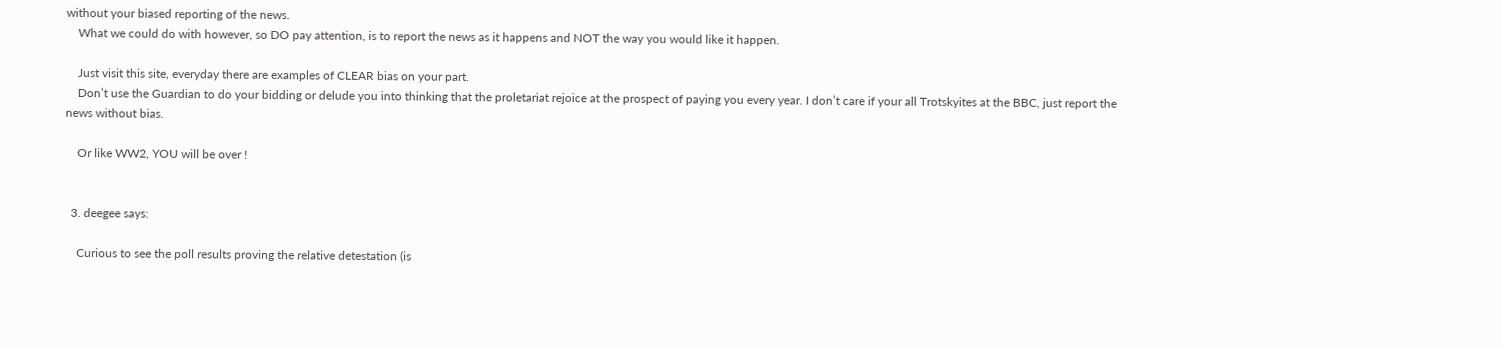without your biased reporting of the news.
    What we could do with however, so DO pay attention, is to report the news as it happens and NOT the way you would like it happen.

    Just visit this site, everyday there are examples of CLEAR bias on your part.
    Don’t use the Guardian to do your bidding or delude you into thinking that the proletariat rejoice at the prospect of paying you every year. I don’t care if your all Trotskyites at the BBC, just report the news without bias.

    Or like WW2, YOU will be over !


  3. deegee says:

    Curious to see the poll results proving the relative detestation (is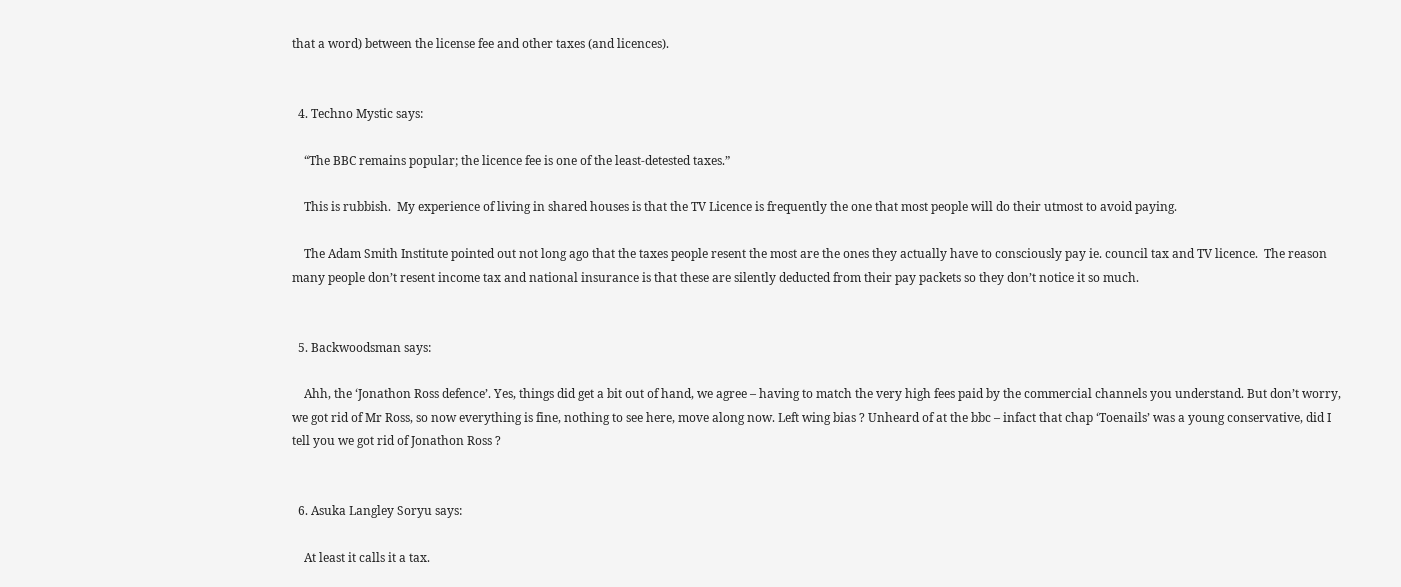that a word) between the license fee and other taxes (and licences).


  4. Techno Mystic says:

    “The BBC remains popular; the licence fee is one of the least-detested taxes.”

    This is rubbish.  My experience of living in shared houses is that the TV Licence is frequently the one that most people will do their utmost to avoid paying.

    The Adam Smith Institute pointed out not long ago that the taxes people resent the most are the ones they actually have to consciously pay ie. council tax and TV licence.  The reason many people don’t resent income tax and national insurance is that these are silently deducted from their pay packets so they don’t notice it so much.


  5. Backwoodsman says:

    Ahh, the ‘Jonathon Ross defence’. Yes, things did get a bit out of hand, we agree – having to match the very high fees paid by the commercial channels you understand. But don’t worry, we got rid of Mr Ross, so now everything is fine, nothing to see here, move along now. Left wing bias ? Unheard of at the bbc – infact that chap ‘Toenails’ was a young conservative, did I tell you we got rid of Jonathon Ross ?


  6. Asuka Langley Soryu says:

    At least it calls it a tax.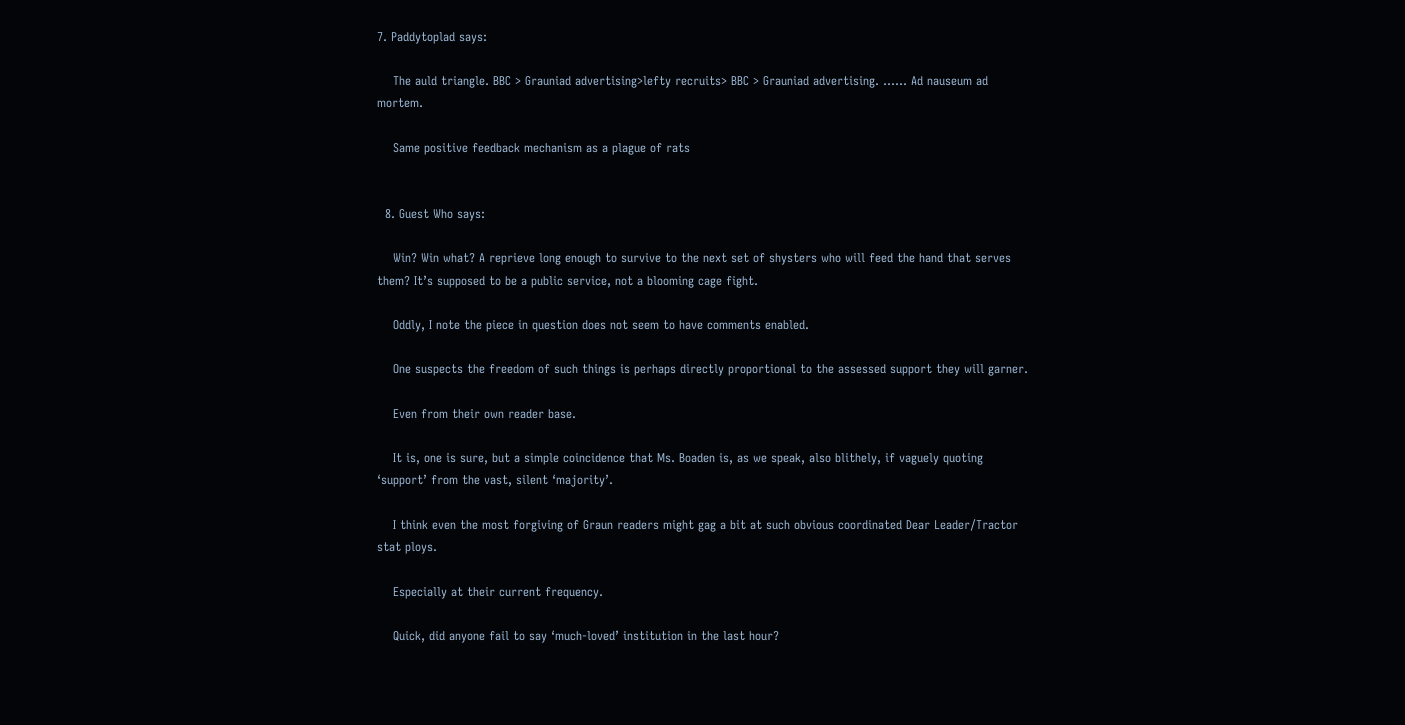7. Paddytoplad says:

    The auld triangle. BBC > Grauniad advertising>lefty recruits> BBC > Grauniad advertising. …… Ad nauseum ad mortem.

    Same positive feedback mechanism as a plague of rats


  8. Guest Who says:

    Win? Win what? A reprieve long enough to survive to the next set of shysters who will feed the hand that serves them? It’s supposed to be a public service, not a blooming cage fight.

    Oddly, I note the piece in question does not seem to have comments enabled.

    One suspects the freedom of such things is perhaps directly proportional to the assessed support they will garner.

    Even from their own reader base.

    It is, one is sure, but a simple coincidence that Ms. Boaden is, as we speak, also blithely, if vaguely quoting ‘support’ from the vast, silent ‘majority’.

    I think even the most forgiving of Graun readers might gag a bit at such obvious coordinated Dear Leader/Tractor stat ploys.

    Especially at their current frequency.

    Quick, did anyone fail to say ‘much-loved’ institution in the last hour?